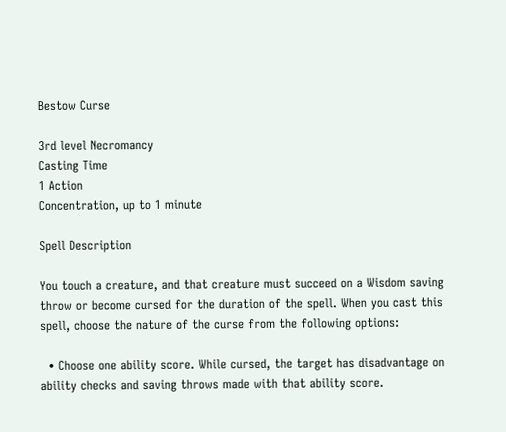Bestow Curse

3rd level Necromancy
Casting Time
1 Action
Concentration, up to 1 minute

Spell Description

You touch a creature, and that creature must succeed on a Wisdom saving throw or become cursed for the duration of the spell. When you cast this spell, choose the nature of the curse from the following options:

  • Choose one ability score. While cursed, the target has disadvantage on ability checks and saving throws made with that ability score.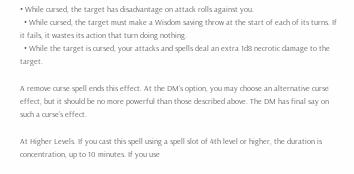• While cursed, the target has disadvantage on attack rolls against you.
  • While cursed, the target must make a Wisdom saving throw at the start of each of its turns. If it fails, it wastes its action that turn doing nothing.
  • While the target is cursed, your attacks and spells deal an extra 1d8 necrotic damage to the target.

A remove curse spell ends this effect. At the DM’s option, you may choose an alternative curse effect, but it should be no more powerful than those described above. The DM has final say on such a curse’s effect.

At Higher Levels. If you cast this spell using a spell slot of 4th level or higher, the duration is concentration, up to 10 minutes. If you use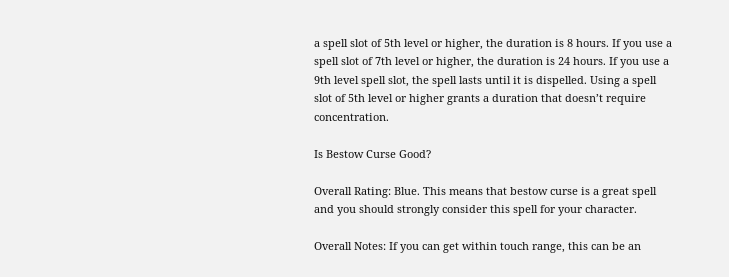a spell slot of 5th level or higher, the duration is 8 hours. If you use a spell slot of 7th level or higher, the duration is 24 hours. If you use a 9th level spell slot, the spell lasts until it is dispelled. Using a spell slot of 5th level or higher grants a duration that doesn’t require concentration.

Is Bestow Curse Good?

Overall Rating: Blue. This means that bestow curse is a great spell and you should strongly consider this spell for your character.

Overall Notes: If you can get within touch range, this can be an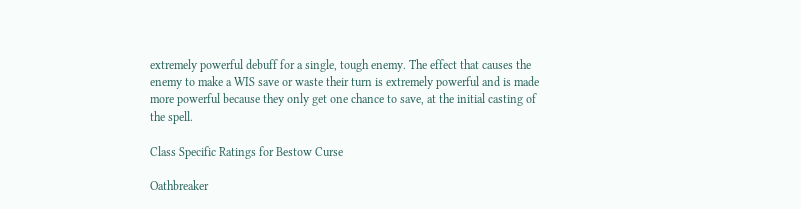extremely powerful debuff for a single, tough enemy. The effect that causes the enemy to make a WIS save or waste their turn is extremely powerful and is made more powerful because they only get one chance to save, at the initial casting of the spell.

Class Specific Ratings for Bestow Curse

Oathbreaker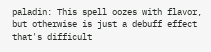paladin: This spell oozes with flavor, but otherwise is just a debuff effect that's difficult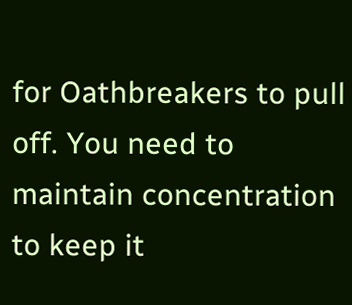for Oathbreakers to pull off. You need to maintain concentration to keep it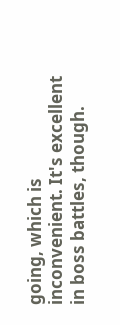going, which is inconvenient. It's excellent in boss battles, though.